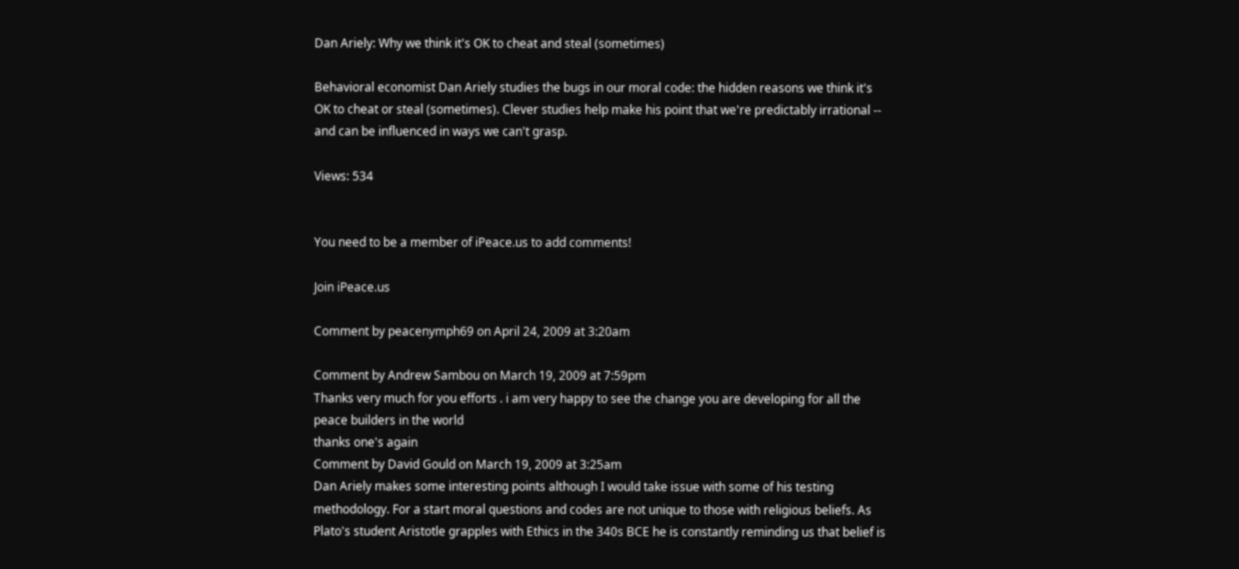Dan Ariely: Why we think it's OK to cheat and steal (sometimes)

Behavioral economist Dan Ariely studies the bugs in our moral code: the hidden reasons we think it's OK to cheat or steal (sometimes). Clever studies help make his point that we're predictably irrational -- and can be influenced in ways we can't grasp.

Views: 534


You need to be a member of iPeace.us to add comments!

Join iPeace.us

Comment by peacenymph69 on April 24, 2009 at 3:20am

Comment by Andrew Sambou on March 19, 2009 at 7:59pm
Thanks very much for you efforts . i am very happy to see the change you are developing for all the peace builders in the world
thanks one's again
Comment by David Gould on March 19, 2009 at 3:25am
Dan Ariely makes some interesting points although I would take issue with some of his testing methodology. For a start moral questions and codes are not unique to those with religious beliefs. As Plato's student Aristotle grapples with Ethics in the 340s BCE he is constantly reminding us that belief is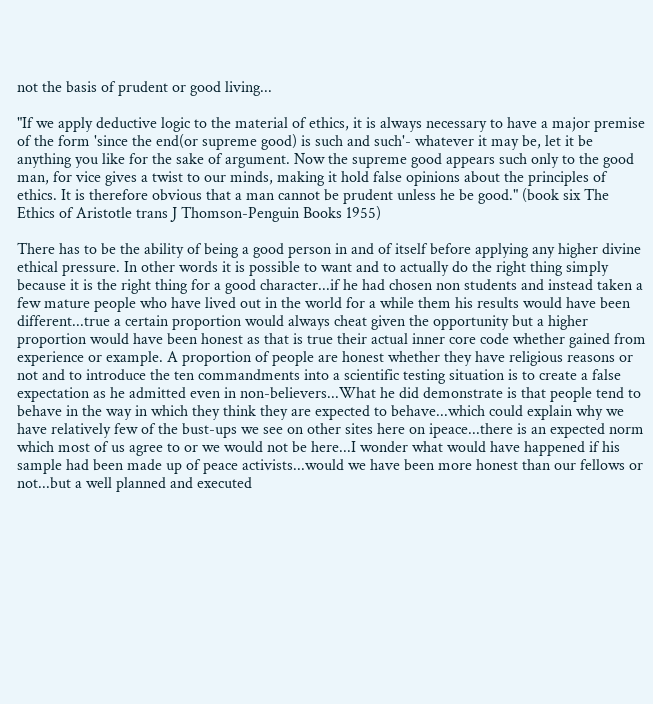not the basis of prudent or good living...

"If we apply deductive logic to the material of ethics, it is always necessary to have a major premise of the form 'since the end(or supreme good) is such and such'- whatever it may be, let it be anything you like for the sake of argument. Now the supreme good appears such only to the good man, for vice gives a twist to our minds, making it hold false opinions about the principles of ethics. It is therefore obvious that a man cannot be prudent unless he be good." (book six The Ethics of Aristotle trans J Thomson-Penguin Books 1955)

There has to be the ability of being a good person in and of itself before applying any higher divine ethical pressure. In other words it is possible to want and to actually do the right thing simply because it is the right thing for a good character...if he had chosen non students and instead taken a few mature people who have lived out in the world for a while them his results would have been different...true a certain proportion would always cheat given the opportunity but a higher proportion would have been honest as that is true their actual inner core code whether gained from experience or example. A proportion of people are honest whether they have religious reasons or not and to introduce the ten commandments into a scientific testing situation is to create a false expectation as he admitted even in non-believers...What he did demonstrate is that people tend to behave in the way in which they think they are expected to behave...which could explain why we have relatively few of the bust-ups we see on other sites here on ipeace...there is an expected norm which most of us agree to or we would not be here...I wonder what would have happened if his sample had been made up of peace activists...would we have been more honest than our fellows or not...but a well planned and executed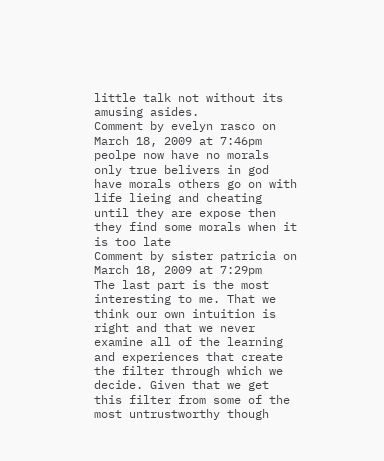little talk not without its amusing asides.
Comment by evelyn rasco on March 18, 2009 at 7:46pm
peolpe now have no morals only true belivers in god have morals others go on with life lieing and cheating until they are expose then they find some morals when it is too late
Comment by sister patricia on March 18, 2009 at 7:29pm
The last part is the most interesting to me. That we think our own intuition is right and that we never examine all of the learning and experiences that create the filter through which we decide. Given that we get this filter from some of the most untrustworthy though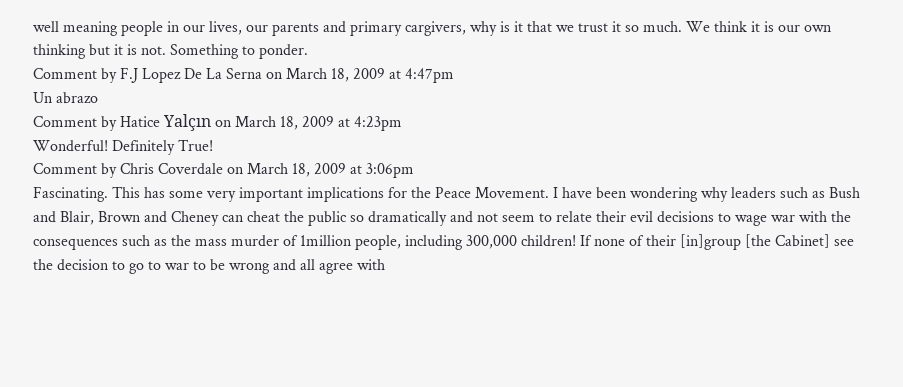well meaning people in our lives, our parents and primary cargivers, why is it that we trust it so much. We think it is our own thinking but it is not. Something to ponder.
Comment by F.J Lopez De La Serna on March 18, 2009 at 4:47pm
Un abrazo
Comment by Hatice Yalçın on March 18, 2009 at 4:23pm
Wonderful! Definitely True!
Comment by Chris Coverdale on March 18, 2009 at 3:06pm
Fascinating. This has some very important implications for the Peace Movement. I have been wondering why leaders such as Bush and Blair, Brown and Cheney can cheat the public so dramatically and not seem to relate their evil decisions to wage war with the consequences such as the mass murder of 1million people, including 300,000 children! If none of their [in]group [the Cabinet] see the decision to go to war to be wrong and all agree with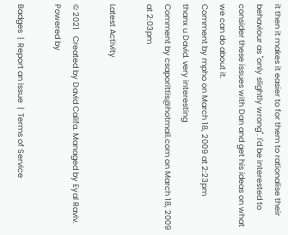it then it makes it easier to for them to rationalise their behaviour as "only slightly wrong". I'd be interested to consider these issues with Dan and get his ideas on what we can do about it.
Comment by mpho on March 18, 2009 at 2:23pm
thanx u David. very interesting
Comment by csaporittis@hotmail.com on March 18, 2009 at 2:03pm

Latest Activity

© 2021   Created by David Califa. Managed by Eyal Raviv.   Powered by

Badges  |  Report an Issue  |  Terms of Service